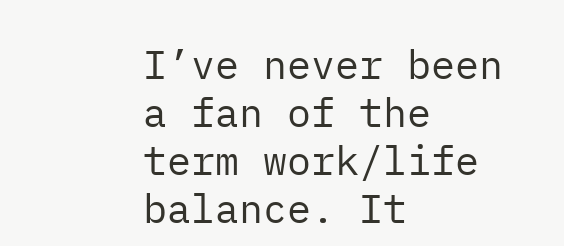I’ve never been a fan of the term work/life balance. It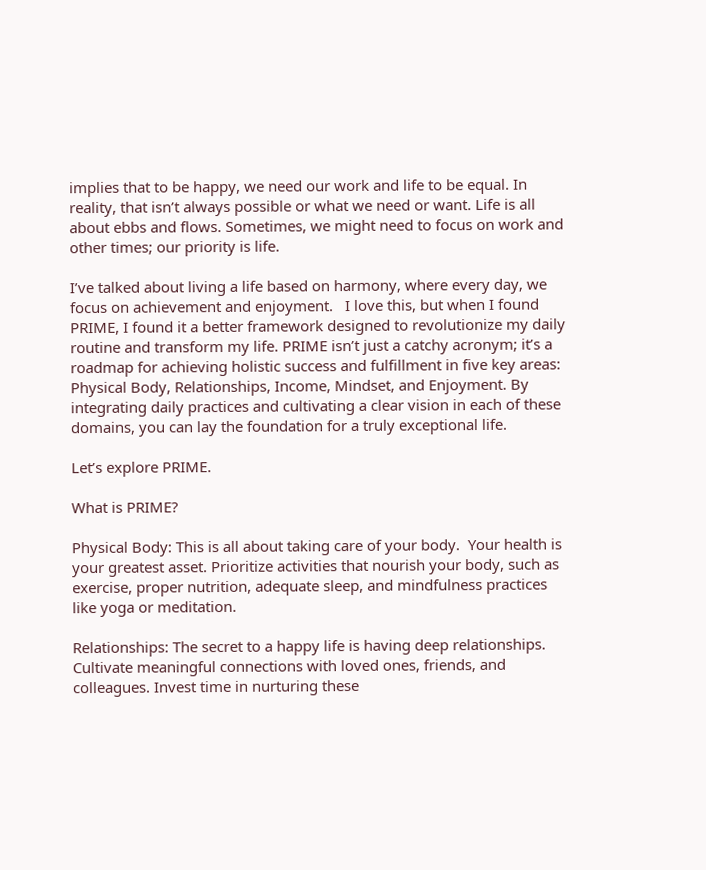implies that to be happy, we need our work and life to be equal. In reality, that isn’t always possible or what we need or want. Life is all about ebbs and flows. Sometimes, we might need to focus on work and other times; our priority is life.

I’ve talked about living a life based on harmony, where every day, we focus on achievement and enjoyment.   I love this, but when I found PRIME, I found it a better framework designed to revolutionize my daily routine and transform my life. PRIME isn’t just a catchy acronym; it’s a roadmap for achieving holistic success and fulfillment in five key areas: Physical Body, Relationships, Income, Mindset, and Enjoyment. By integrating daily practices and cultivating a clear vision in each of these domains, you can lay the foundation for a truly exceptional life.

Let’s explore PRIME.

What is PRIME?

Physical Body: This is all about taking care of your body.  Your health is your greatest asset. Prioritize activities that nourish your body, such as exercise, proper nutrition, adequate sleep, and mindfulness practices like yoga or meditation.

Relationships: The secret to a happy life is having deep relationships.  Cultivate meaningful connections with loved ones, friends, and colleagues. Invest time in nurturing these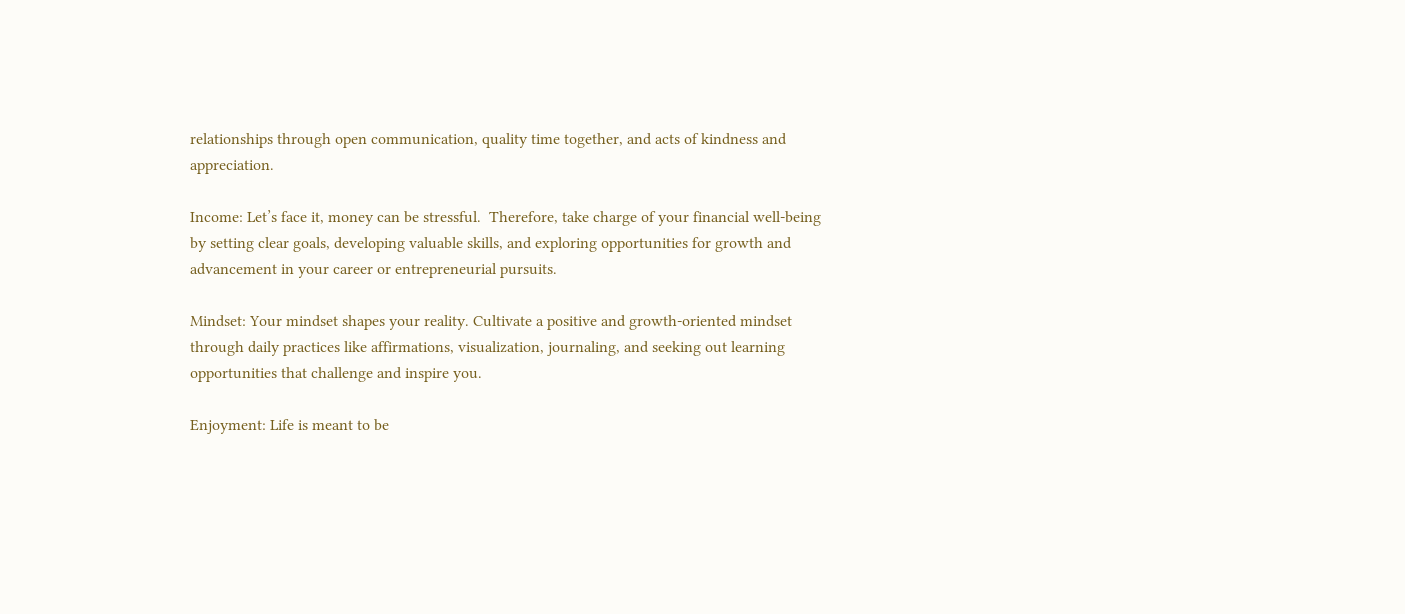relationships through open communication, quality time together, and acts of kindness and appreciation.

Income: Let’s face it, money can be stressful.  Therefore, take charge of your financial well-being by setting clear goals, developing valuable skills, and exploring opportunities for growth and advancement in your career or entrepreneurial pursuits.

Mindset: Your mindset shapes your reality. Cultivate a positive and growth-oriented mindset through daily practices like affirmations, visualization, journaling, and seeking out learning opportunities that challenge and inspire you.

Enjoyment: Life is meant to be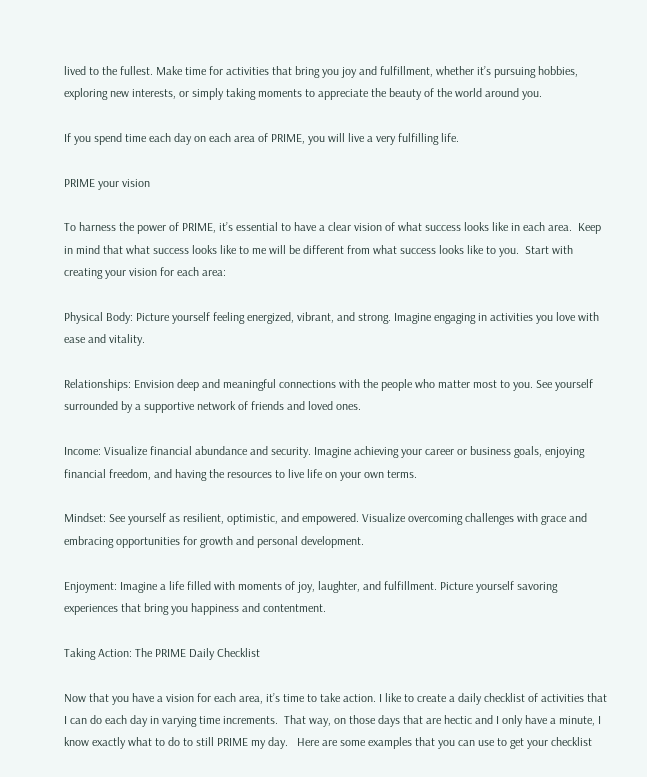lived to the fullest. Make time for activities that bring you joy and fulfillment, whether it’s pursuing hobbies, exploring new interests, or simply taking moments to appreciate the beauty of the world around you.

If you spend time each day on each area of PRIME, you will live a very fulfilling life.

PRIME your vision

To harness the power of PRIME, it’s essential to have a clear vision of what success looks like in each area.  Keep in mind that what success looks like to me will be different from what success looks like to you.  Start with creating your vision for each area:

Physical Body: Picture yourself feeling energized, vibrant, and strong. Imagine engaging in activities you love with ease and vitality.

Relationships: Envision deep and meaningful connections with the people who matter most to you. See yourself surrounded by a supportive network of friends and loved ones.

Income: Visualize financial abundance and security. Imagine achieving your career or business goals, enjoying financial freedom, and having the resources to live life on your own terms.

Mindset: See yourself as resilient, optimistic, and empowered. Visualize overcoming challenges with grace and embracing opportunities for growth and personal development.

Enjoyment: Imagine a life filled with moments of joy, laughter, and fulfillment. Picture yourself savoring experiences that bring you happiness and contentment.

Taking Action: The PRIME Daily Checklist

Now that you have a vision for each area, it’s time to take action. I like to create a daily checklist of activities that I can do each day in varying time increments.  That way, on those days that are hectic and I only have a minute, I know exactly what to do to still PRIME my day.   Here are some examples that you can use to get your checklist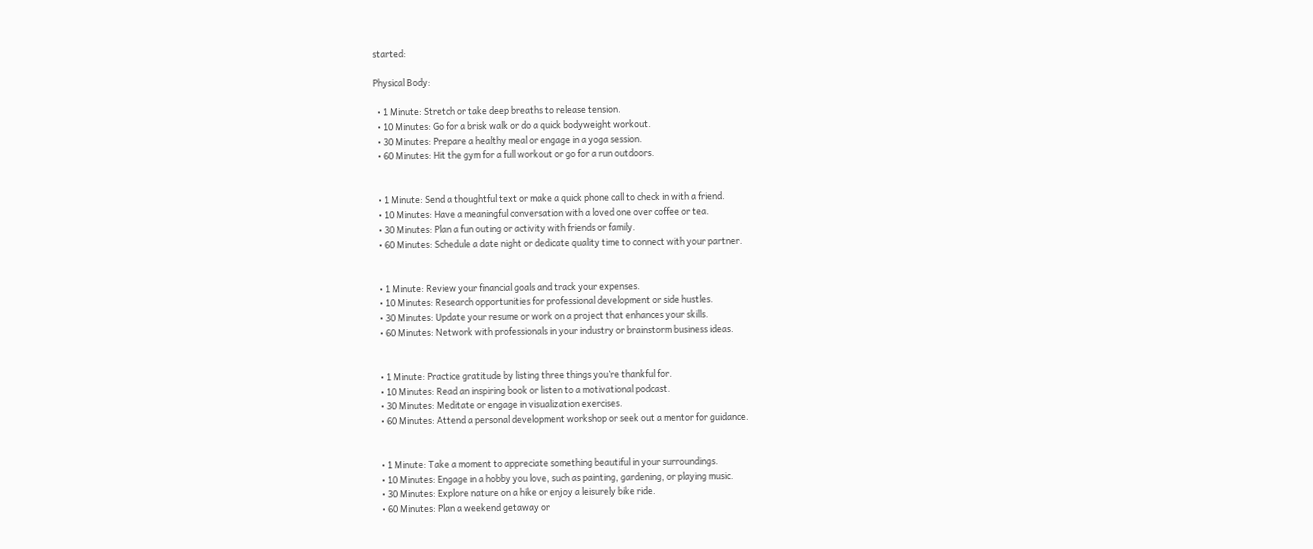started:

Physical Body:

  • 1 Minute: Stretch or take deep breaths to release tension.
  • 10 Minutes: Go for a brisk walk or do a quick bodyweight workout.
  • 30 Minutes: Prepare a healthy meal or engage in a yoga session.
  • 60 Minutes: Hit the gym for a full workout or go for a run outdoors.


  • 1 Minute: Send a thoughtful text or make a quick phone call to check in with a friend.
  • 10 Minutes: Have a meaningful conversation with a loved one over coffee or tea.
  • 30 Minutes: Plan a fun outing or activity with friends or family.
  • 60 Minutes: Schedule a date night or dedicate quality time to connect with your partner.


  • 1 Minute: Review your financial goals and track your expenses.
  • 10 Minutes: Research opportunities for professional development or side hustles.
  • 30 Minutes: Update your resume or work on a project that enhances your skills.
  • 60 Minutes: Network with professionals in your industry or brainstorm business ideas.


  • 1 Minute: Practice gratitude by listing three things you’re thankful for.
  • 10 Minutes: Read an inspiring book or listen to a motivational podcast.
  • 30 Minutes: Meditate or engage in visualization exercises.
  • 60 Minutes: Attend a personal development workshop or seek out a mentor for guidance.


  • 1 Minute: Take a moment to appreciate something beautiful in your surroundings.
  • 10 Minutes: Engage in a hobby you love, such as painting, gardening, or playing music.
  • 30 Minutes: Explore nature on a hike or enjoy a leisurely bike ride.
  • 60 Minutes: Plan a weekend getaway or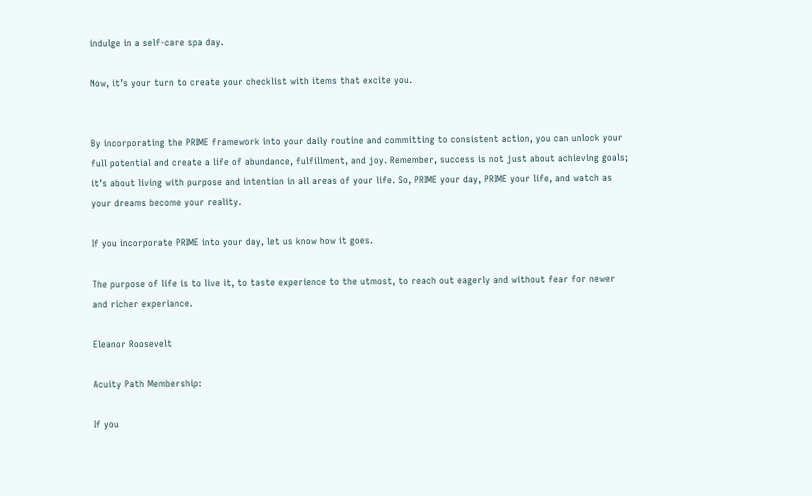indulge in a self-care spa day.

Now, it’s your turn to create your checklist with items that excite you.


By incorporating the PRIME framework into your daily routine and committing to consistent action, you can unlock your full potential and create a life of abundance, fulfillment, and joy. Remember, success is not just about achieving goals; it’s about living with purpose and intention in all areas of your life. So, PRIME your day, PRIME your life, and watch as your dreams become your reality.

If you incorporate PRIME into your day, let us know how it goes.

The purpose of life is to live it, to taste experience to the utmost, to reach out eagerly and without fear for newer and richer experiance.

Eleanor Roosevelt

Acuity Path Membership:

If you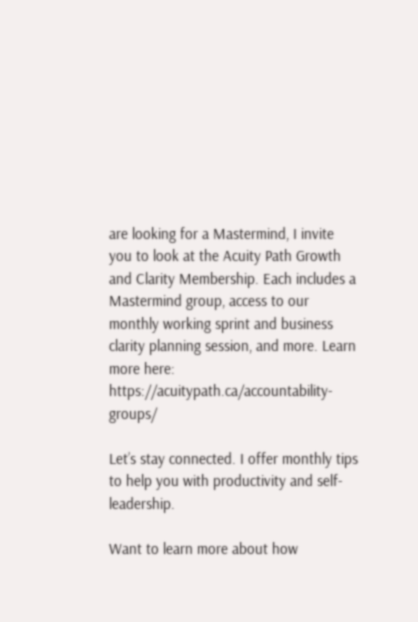are looking for a Mastermind, I invite you to look at the Acuity Path Growth and Clarity Membership. Each includes a Mastermind group, access to our monthly working sprint and business clarity planning session, and more. Learn more here: https://acuitypath.ca/accountability-groups/

Let’s stay connected. I offer monthly tips to help you with productivity and self-leadership.

Want to learn more about how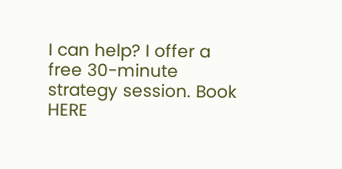I can help? I offer a free 30-minute strategy session. Book HERE